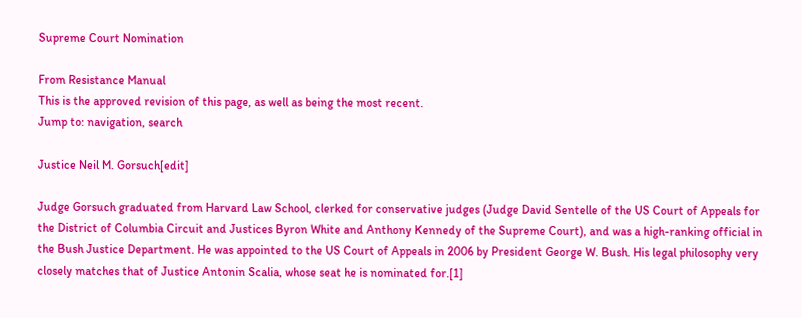Supreme Court Nomination

From Resistance Manual
This is the approved revision of this page, as well as being the most recent.
Jump to: navigation, search

Justice Neil M. Gorsuch[edit]

Judge Gorsuch graduated from Harvard Law School, clerked for conservative judges (Judge David Sentelle of the US Court of Appeals for the District of Columbia Circuit and Justices Byron White and Anthony Kennedy of the Supreme Court), and was a high-ranking official in the Bush Justice Department. He was appointed to the US Court of Appeals in 2006 by President George W. Bush. His legal philosophy very closely matches that of Justice Antonin Scalia, whose seat he is nominated for.[1]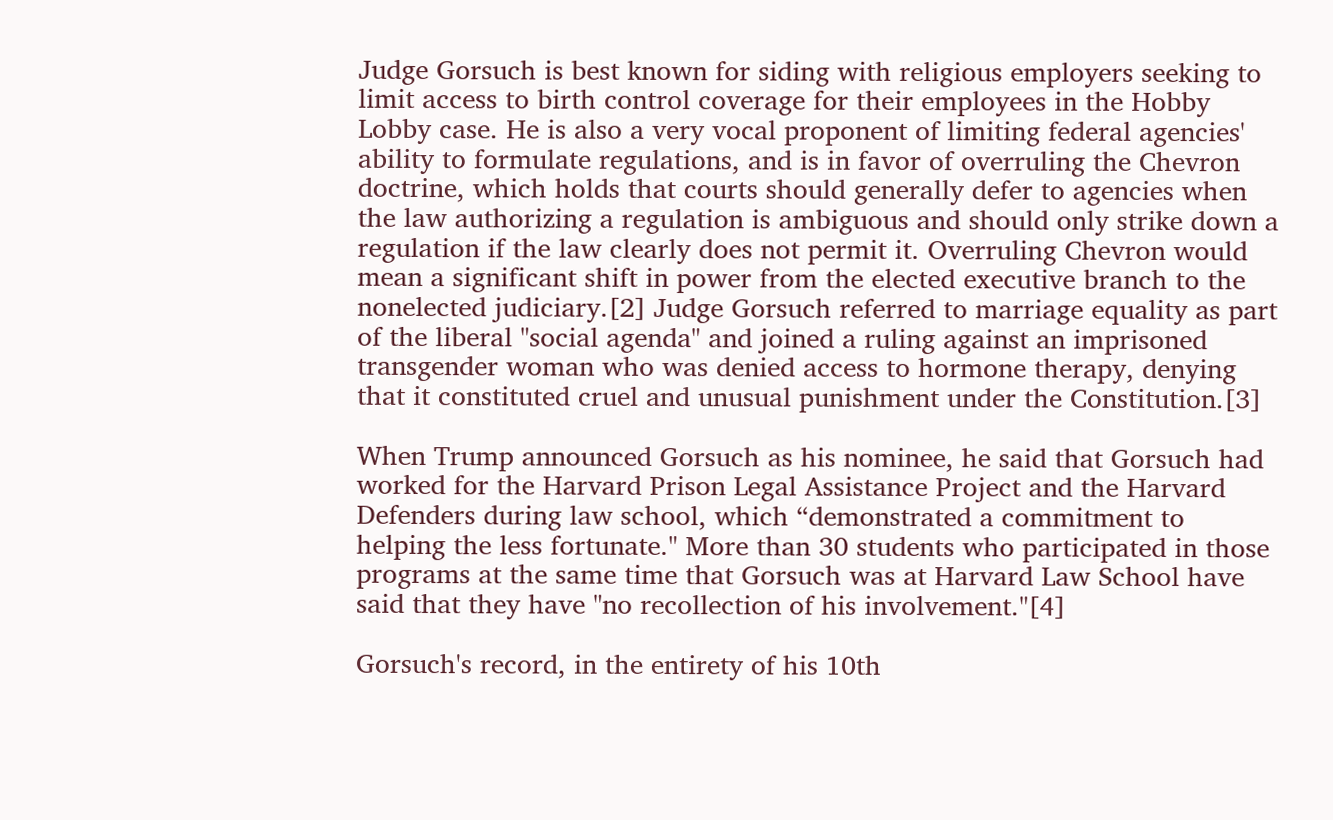Judge Gorsuch is best known for siding with religious employers seeking to limit access to birth control coverage for their employees in the Hobby Lobby case. He is also a very vocal proponent of limiting federal agencies' ability to formulate regulations, and is in favor of overruling the Chevron doctrine, which holds that courts should generally defer to agencies when the law authorizing a regulation is ambiguous and should only strike down a regulation if the law clearly does not permit it. Overruling Chevron would mean a significant shift in power from the elected executive branch to the nonelected judiciary.[2] Judge Gorsuch referred to marriage equality as part of the liberal "social agenda" and joined a ruling against an imprisoned transgender woman who was denied access to hormone therapy, denying that it constituted cruel and unusual punishment under the Constitution.[3]

When Trump announced Gorsuch as his nominee, he said that Gorsuch had worked for the Harvard Prison Legal Assistance Project and the Harvard Defenders during law school, which “demonstrated a commitment to helping the less fortunate." More than 30 students who participated in those programs at the same time that Gorsuch was at Harvard Law School have said that they have "no recollection of his involvement."[4]

Gorsuch's record, in the entirety of his 10th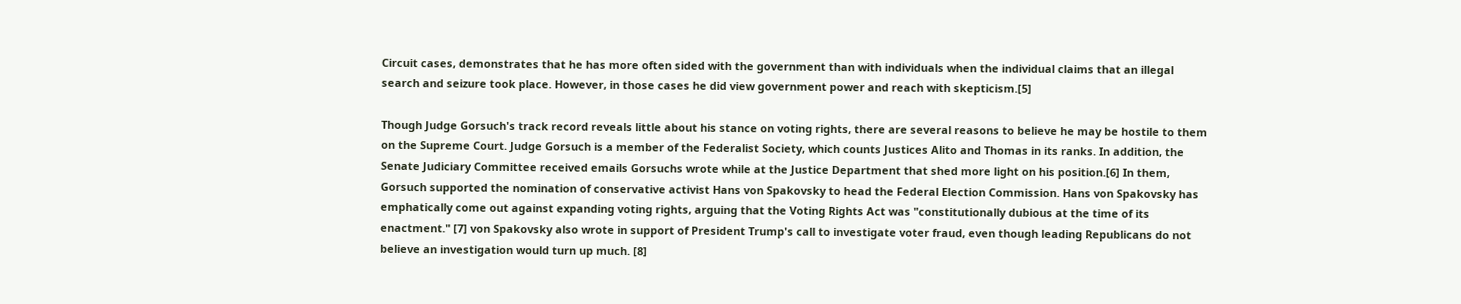Circuit cases, demonstrates that he has more often sided with the government than with individuals when the individual claims that an illegal search and seizure took place. However, in those cases he did view government power and reach with skepticism.[5]

Though Judge Gorsuch's track record reveals little about his stance on voting rights, there are several reasons to believe he may be hostile to them on the Supreme Court. Judge Gorsuch is a member of the Federalist Society, which counts Justices Alito and Thomas in its ranks. In addition, the Senate Judiciary Committee received emails Gorsuchs wrote while at the Justice Department that shed more light on his position.[6] In them, Gorsuch supported the nomination of conservative activist Hans von Spakovsky to head the Federal Election Commission. Hans von Spakovsky has emphatically come out against expanding voting rights, arguing that the Voting Rights Act was "constitutionally dubious at the time of its enactment." [7] von Spakovsky also wrote in support of President Trump's call to investigate voter fraud, even though leading Republicans do not believe an investigation would turn up much. [8]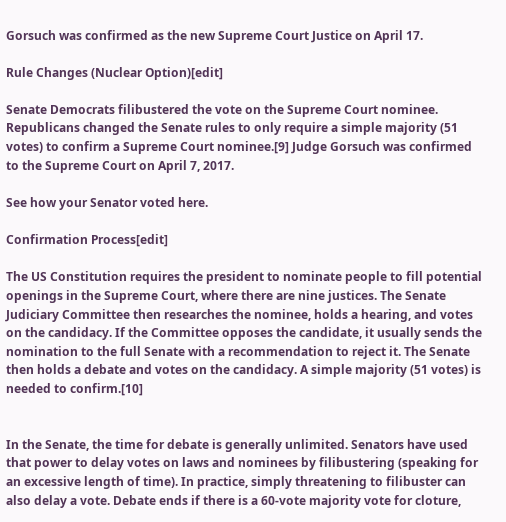Gorsuch was confirmed as the new Supreme Court Justice on April 17.

Rule Changes (Nuclear Option)[edit]

Senate Democrats filibustered the vote on the Supreme Court nominee. Republicans changed the Senate rules to only require a simple majority (51 votes) to confirm a Supreme Court nominee.[9] Judge Gorsuch was confirmed to the Supreme Court on April 7, 2017.

See how your Senator voted here.

Confirmation Process[edit]

The US Constitution requires the president to nominate people to fill potential openings in the Supreme Court, where there are nine justices. The Senate Judiciary Committee then researches the nominee, holds a hearing, and votes on the candidacy. If the Committee opposes the candidate, it usually sends the nomination to the full Senate with a recommendation to reject it. The Senate then holds a debate and votes on the candidacy. A simple majority (51 votes) is needed to confirm.[10]


In the Senate, the time for debate is generally unlimited. Senators have used that power to delay votes on laws and nominees by filibustering (speaking for an excessive length of time). In practice, simply threatening to filibuster can also delay a vote. Debate ends if there is a 60-vote majority vote for cloture,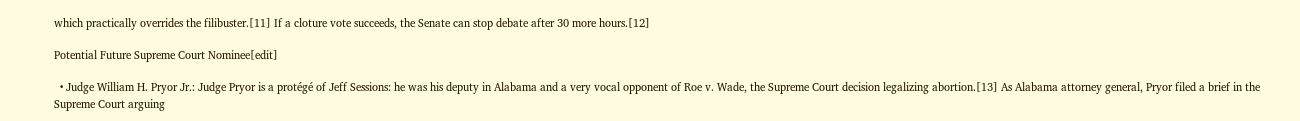which practically overrides the filibuster.[11] If a cloture vote succeeds, the Senate can stop debate after 30 more hours.[12]

Potential Future Supreme Court Nominee[edit]

  • Judge William H. Pryor Jr.: Judge Pryor is a protégé of Jeff Sessions: he was his deputy in Alabama and a very vocal opponent of Roe v. Wade, the Supreme Court decision legalizing abortion.[13] As Alabama attorney general, Pryor filed a brief in the Supreme Court arguing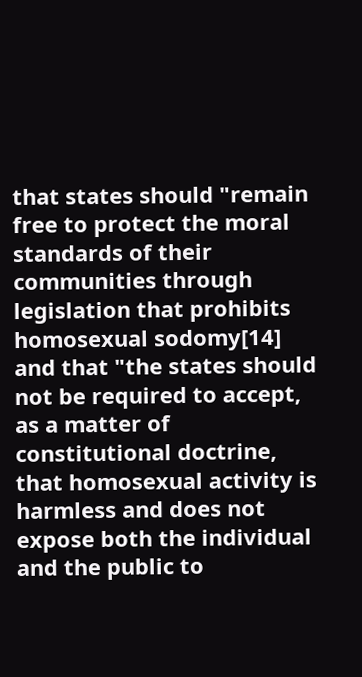that states should "remain free to protect the moral standards of their communities through legislation that prohibits homosexual sodomy[14] and that "the states should not be required to accept, as a matter of constitutional doctrine, that homosexual activity is harmless and does not expose both the individual and the public to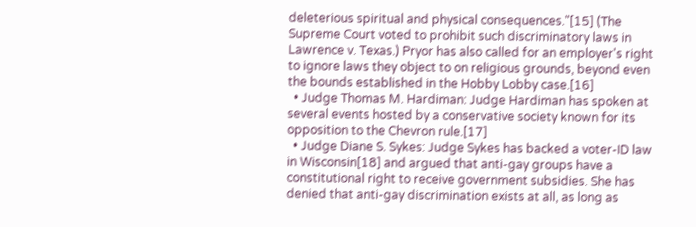deleterious spiritual and physical consequences."[15] (The Supreme Court voted to prohibit such discriminatory laws in Lawrence v. Texas.) Pryor has also called for an employer's right to ignore laws they object to on religious grounds, beyond even the bounds established in the Hobby Lobby case.[16]
  • Judge Thomas M. Hardiman: Judge Hardiman has spoken at several events hosted by a conservative society known for its opposition to the Chevron rule.[17]
  • Judge Diane S. Sykes: Judge Sykes has backed a voter-ID law in Wisconsin[18] and argued that anti-gay groups have a constitutional right to receive government subsidies. She has denied that anti-gay discrimination exists at all, as long as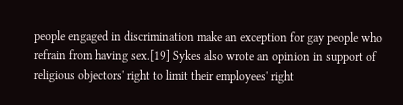people engaged in discrimination make an exception for gay people who refrain from having sex.[19] Sykes also wrote an opinion in support of religious objectors' right to limit their employees' right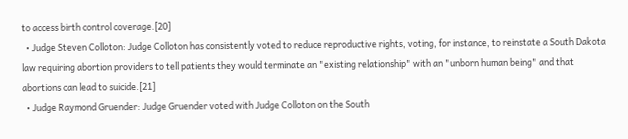to access birth control coverage.[20]
  • Judge Steven Colloton: Judge Colloton has consistently voted to reduce reproductive rights, voting, for instance, to reinstate a South Dakota law requiring abortion providers to tell patients they would terminate an "existing relationship" with an "unborn human being" and that abortions can lead to suicide.[21]
  • Judge Raymond Gruender: Judge Gruender voted with Judge Colloton on the South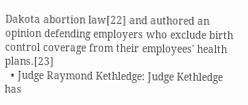Dakota abortion law[22] and authored an opinion defending employers who exclude birth control coverage from their employees' health plans.[23]
  • Judge Raymond Kethledge: Judge Kethledge has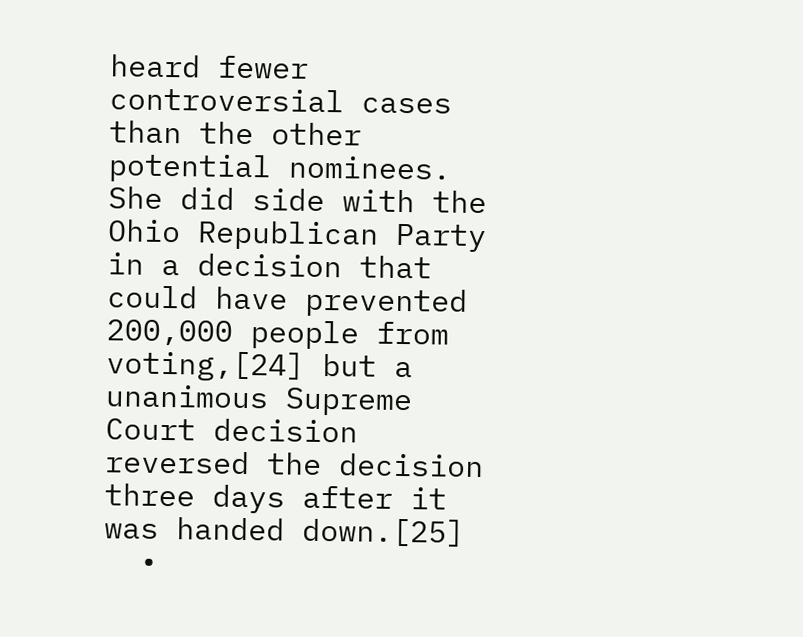heard fewer controversial cases than the other potential nominees. She did side with the Ohio Republican Party in a decision that could have prevented 200,000 people from voting,[24] but a unanimous Supreme Court decision reversed the decision three days after it was handed down.[25]
  •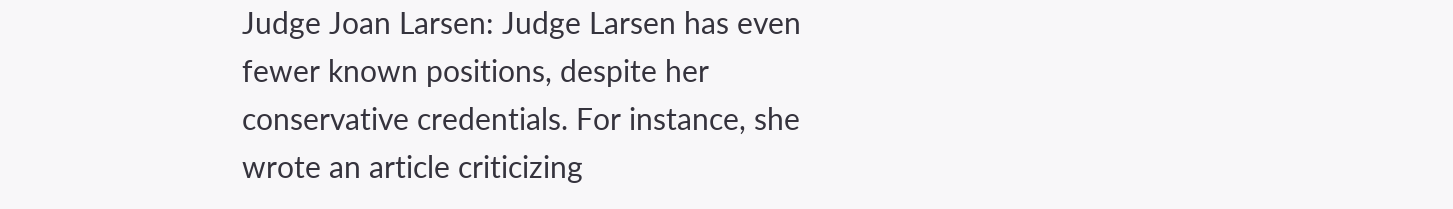Judge Joan Larsen: Judge Larsen has even fewer known positions, despite her conservative credentials. For instance, she wrote an article criticizing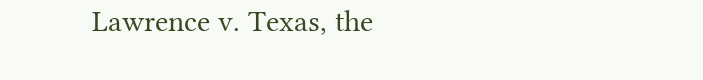Lawrence v. Texas, the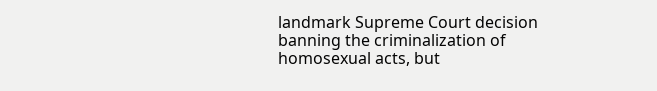landmark Supreme Court decision banning the criminalization of homosexual acts, but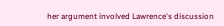her argument involved Lawrence's discussion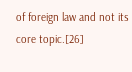of foreign law and not its core topic.[26]